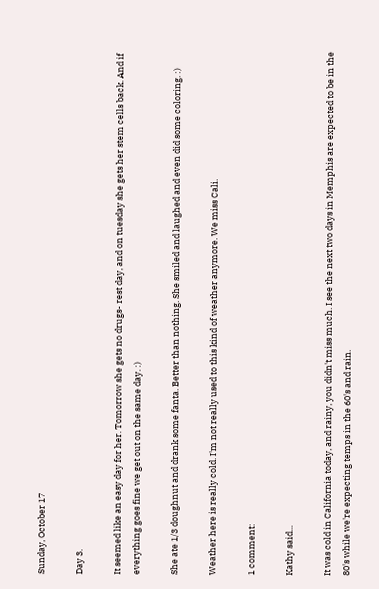Sunday, October 17

Day 3.

It seemed like an easy day for her. Tomorrow she gets no drugs- rest day, and on tuesday she gets her stem cells back. And if everything goes fine we get out on the same day. :)

She ate 1/3 doughnut and drank some fanta. Better than nothing. She smiled and laughed and even did some coloring. :)

Weather here is really cold. I'm not really used to this kind of weather anymore. We miss Cali.

1 comment:

Kathy said...

It was cold in California today, and rainy, you didn't miss much. I see the next two days in Memphis are expected to be in the 80's while we're expecting temps in the 60's and rain.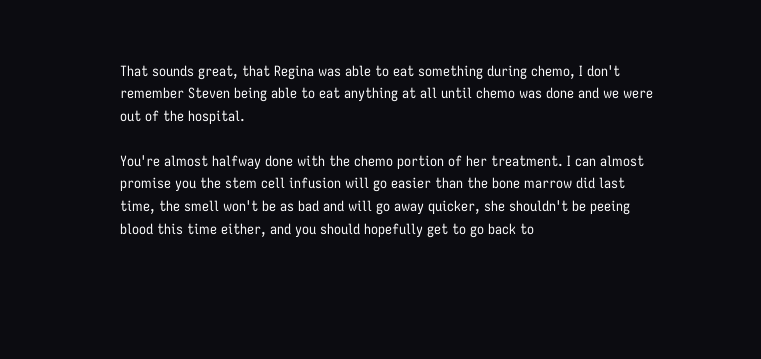That sounds great, that Regina was able to eat something during chemo, I don't remember Steven being able to eat anything at all until chemo was done and we were out of the hospital.

You're almost halfway done with the chemo portion of her treatment. I can almost promise you the stem cell infusion will go easier than the bone marrow did last time, the smell won't be as bad and will go away quicker, she shouldn't be peeing blood this time either, and you should hopefully get to go back to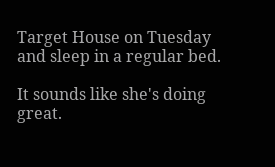Target House on Tuesday and sleep in a regular bed.

It sounds like she's doing great.